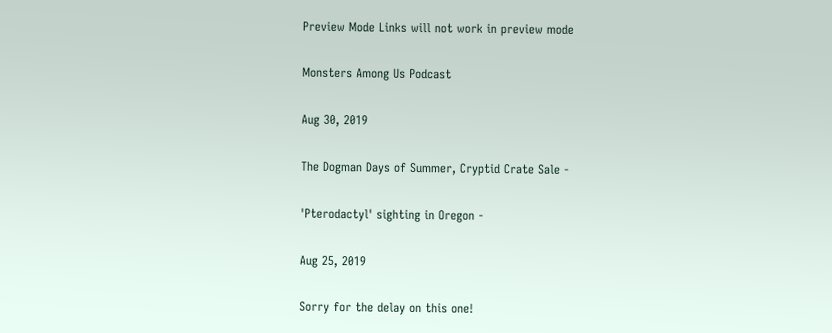Preview Mode Links will not work in preview mode

Monsters Among Us Podcast

Aug 30, 2019

The Dogman Days of Summer, Cryptid Crate Sale -

'Pterodactyl' sighting in Oregon -

Aug 25, 2019

Sorry for the delay on this one!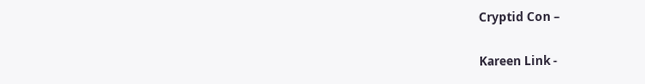Cryptid Con –

Kareen Link -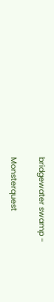bridgewater swamp -

Monsterquest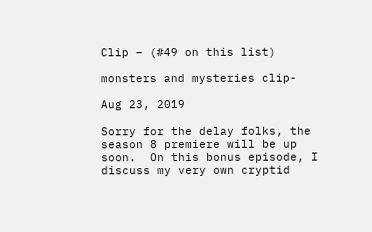Clip – (#49 on this list)

monsters and mysteries clip-

Aug 23, 2019

Sorry for the delay folks, the season 8 premiere will be up soon.  On this bonus episode, I discuss my very own cryptid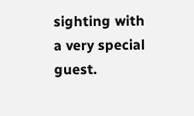sighting with a very special guest.